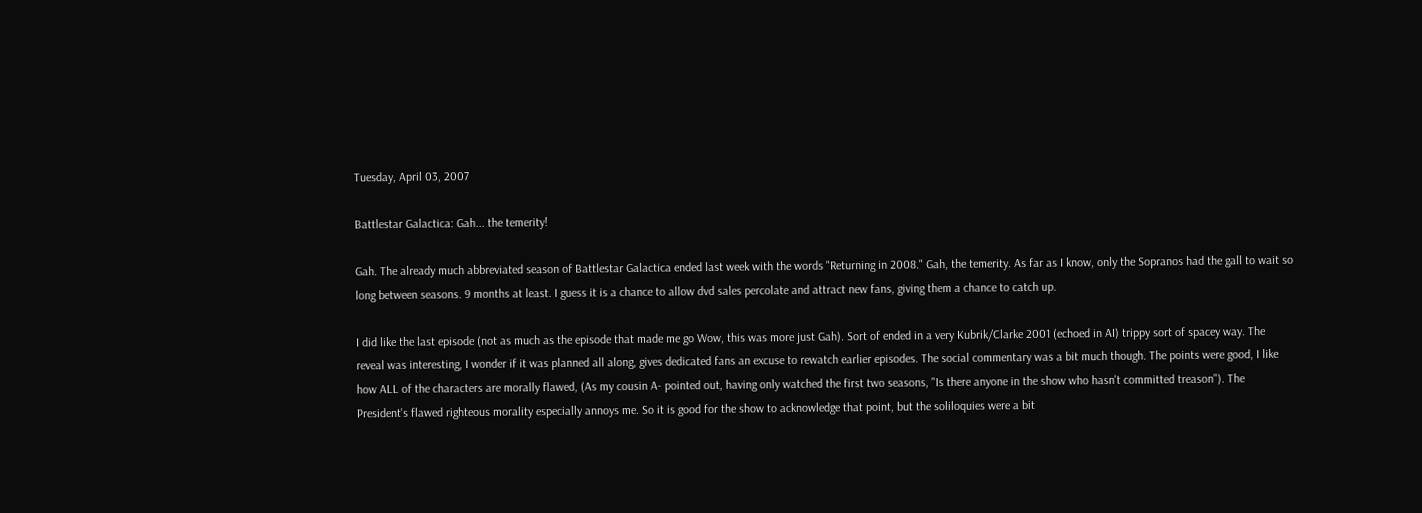Tuesday, April 03, 2007

Battlestar Galactica: Gah... the temerity!

Gah. The already much abbreviated season of Battlestar Galactica ended last week with the words "Returning in 2008." Gah, the temerity. As far as I know, only the Sopranos had the gall to wait so long between seasons. 9 months at least. I guess it is a chance to allow dvd sales percolate and attract new fans, giving them a chance to catch up.

I did like the last episode (not as much as the episode that made me go Wow, this was more just Gah). Sort of ended in a very Kubrik/Clarke 2001 (echoed in AI) trippy sort of spacey way. The reveal was interesting, I wonder if it was planned all along, gives dedicated fans an excuse to rewatch earlier episodes. The social commentary was a bit much though. The points were good, I like how ALL of the characters are morally flawed, (As my cousin A- pointed out, having only watched the first two seasons, "Is there anyone in the show who hasn't committed treason"). The President's flawed righteous morality especially annoys me. So it is good for the show to acknowledge that point, but the soliloquies were a bit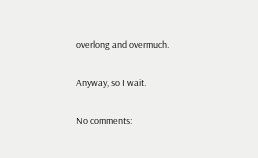overlong and overmuch.

Anyway, so I wait.

No comments: